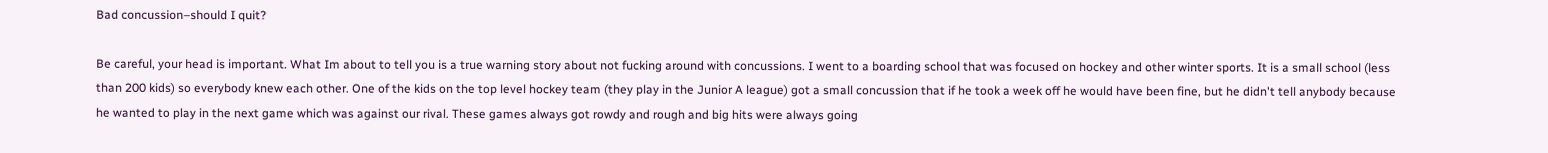Bad concussion–should I quit?

Be careful, your head is important. What Im about to tell you is a true warning story about not fucking around with concussions. I went to a boarding school that was focused on hockey and other winter sports. It is a small school (less than 200 kids) so everybody knew each other. One of the kids on the top level hockey team (they play in the Junior A league) got a small concussion that if he took a week off he would have been fine, but he didn't tell anybody because he wanted to play in the next game which was against our rival. These games always got rowdy and rough and big hits were always going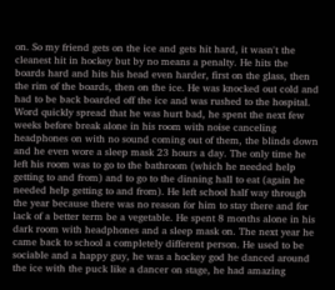on. So my friend gets on the ice and gets hit hard, it wasn't the cleanest hit in hockey but by no means a penalty. He hits the boards hard and hits his head even harder, first on the glass, then the rim of the boards, then on the ice. He was knocked out cold and had to be back boarded off the ice and was rushed to the hospital. Word quickly spread that he was hurt bad, he spent the next few weeks before break alone in his room with noise canceling headphones on with no sound coming out of them, the blinds down and he even wore a sleep mask 23 hours a day. The only time he left his room was to go to the bathroom (which he needed help getting to and from) and to go to the dinning hall to eat (again he needed help getting to and from). He left school half way through the year because there was no reason for him to stay there and for lack of a better term be a vegetable. He spent 8 months alone in his dark room with headphones and a sleep mask on. The next year he came back to school a completely different person. He used to be sociable and a happy guy, he was a hockey god he danced around the ice with the puck like a dancer on stage, he had amazing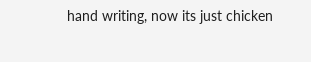hand writing, now its just chicken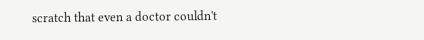scratch that even a doctor couldn't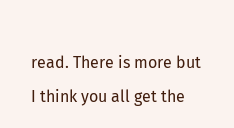read. There is more but I think you all get the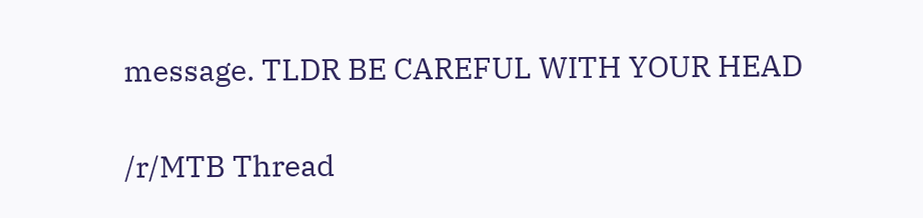message. TLDR BE CAREFUL WITH YOUR HEAD

/r/MTB Thread